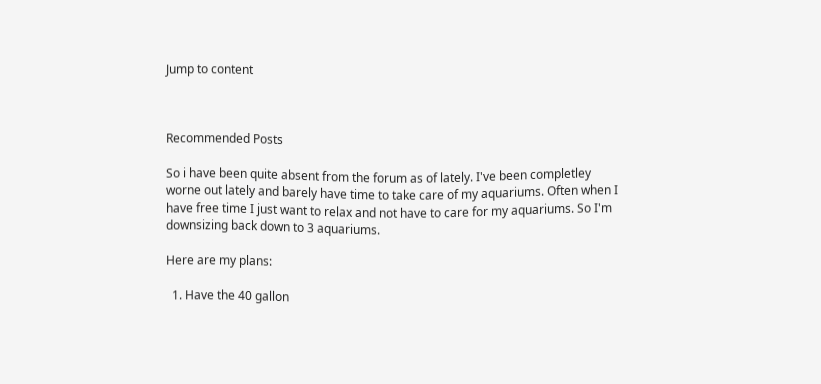Jump to content



Recommended Posts

So i have been quite absent from the forum as of lately. I've been completley worne out lately and barely have time to take care of my aquariums. Often when I have free time I just want to relax and not have to care for my aquariums. So I'm downsizing back down to 3 aquariums.

Here are my plans:

  1. Have the 40 gallon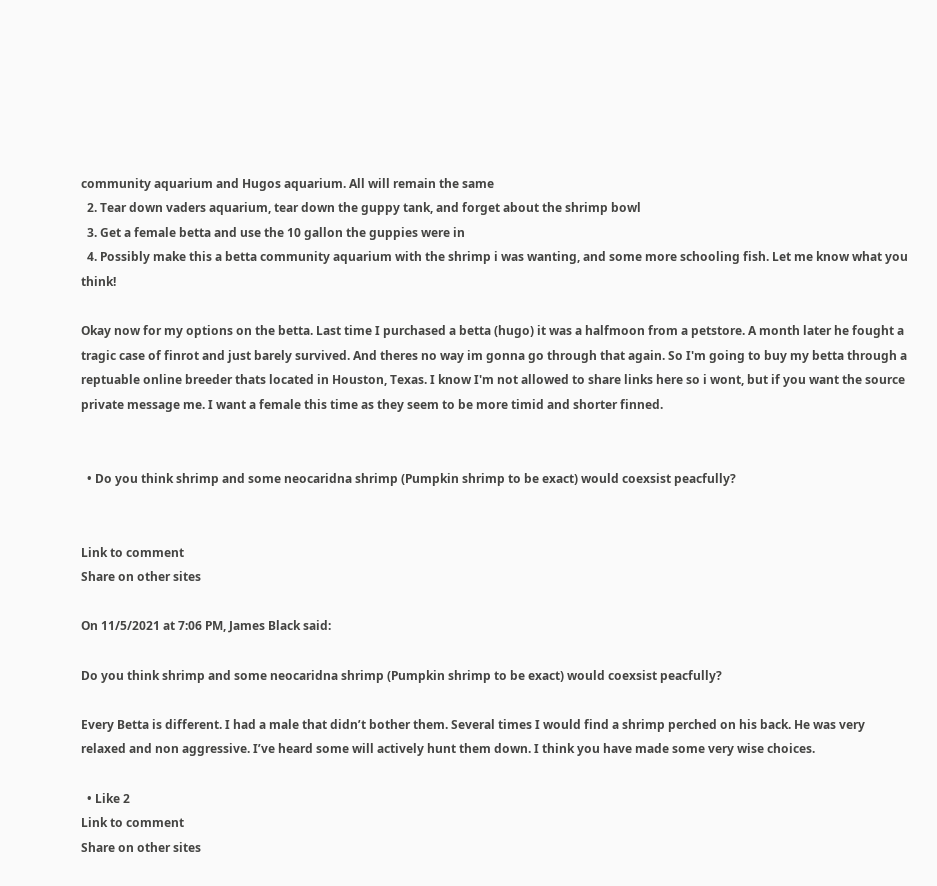community aquarium and Hugos aquarium. All will remain the same
  2. Tear down vaders aquarium, tear down the guppy tank, and forget about the shrimp bowl
  3. Get a female betta and use the 10 gallon the guppies were in
  4. Possibly make this a betta community aquarium with the shrimp i was wanting, and some more schooling fish. Let me know what you think!

Okay now for my options on the betta. Last time I purchased a betta (hugo) it was a halfmoon from a petstore. A month later he fought a tragic case of finrot and just barely survived. And theres no way im gonna go through that again. So I'm going to buy my betta through a reptuable online breeder thats located in Houston, Texas. I know I'm not allowed to share links here so i wont, but if you want the source private message me. I want a female this time as they seem to be more timid and shorter finned.


  • Do you think shrimp and some neocaridna shrimp (Pumpkin shrimp to be exact) would coexsist peacfully?


Link to comment
Share on other sites

On 11/5/2021 at 7:06 PM, James Black said:

Do you think shrimp and some neocaridna shrimp (Pumpkin shrimp to be exact) would coexsist peacfully?

Every Betta is different. I had a male that didn’t bother them. Several times I would find a shrimp perched on his back. He was very relaxed and non aggressive. I’ve heard some will actively hunt them down. I think you have made some very wise choices.

  • Like 2
Link to comment
Share on other sites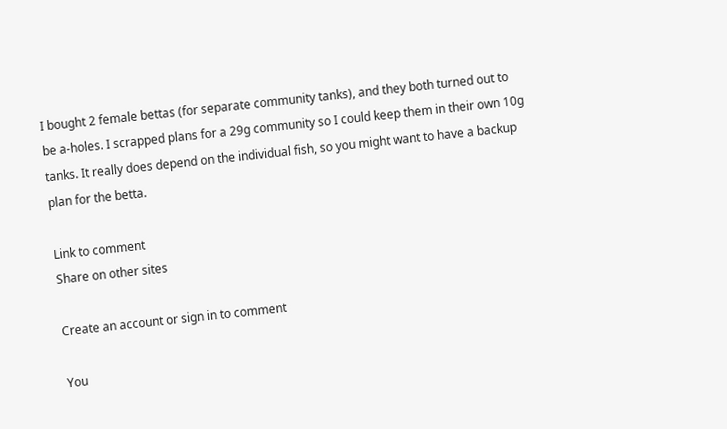I bought 2 female bettas (for separate community tanks), and they both turned out to be a-holes. I scrapped plans for a 29g community so I could keep them in their own 10g tanks. It really does depend on the individual fish, so you might want to have a backup plan for the betta.

Link to comment
Share on other sites

Create an account or sign in to comment

You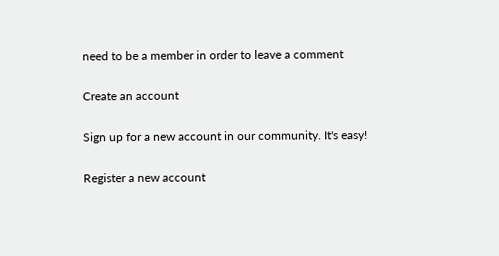need to be a member in order to leave a comment

Create an account

Sign up for a new account in our community. It's easy!

Register a new account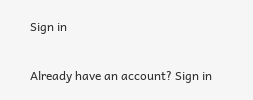Sign in

Already have an account? Sign in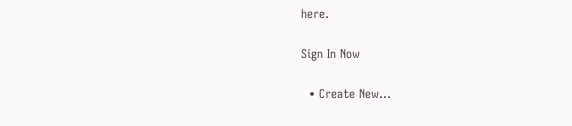here.

Sign In Now

  • Create New...